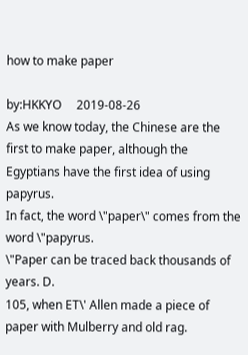how to make paper

by:HKKYO     2019-08-26
As we know today, the Chinese are the first to make paper, although the Egyptians have the first idea of using papyrus.
In fact, the word \"paper\" comes from the word \"papyrus.
\"Paper can be traced back thousands of years. D.
105, when ET\' Allen made a piece of paper with Mulberry and old rag.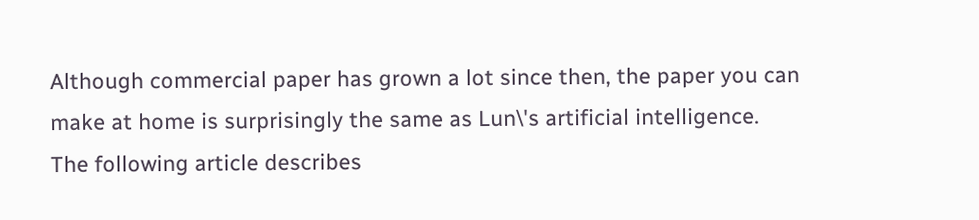Although commercial paper has grown a lot since then, the paper you can make at home is surprisingly the same as Lun\'s artificial intelligence.
The following article describes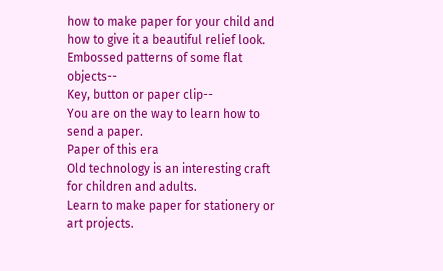how to make paper for your child and how to give it a beautiful relief look.
Embossed patterns of some flat objects--
Key, button or paper clip--
You are on the way to learn how to send a paper.
Paper of this era
Old technology is an interesting craft for children and adults.
Learn to make paper for stationery or art projects.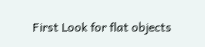First Look for flat objects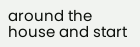around the house and start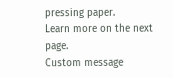pressing paper.
Learn more on the next page.
Custom message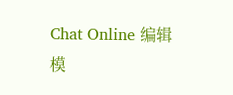Chat Online 编辑模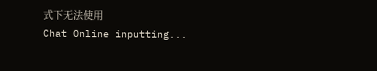式下无法使用
Chat Online inputting...